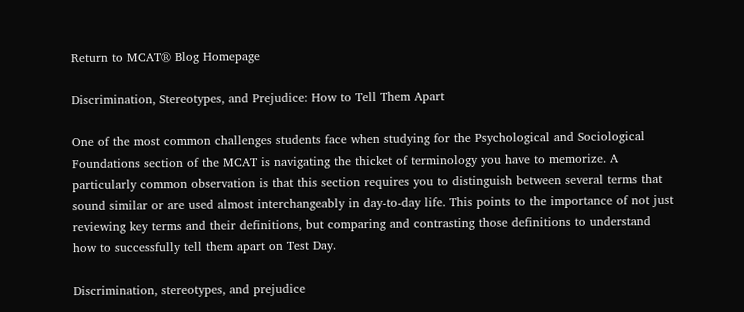Return to MCAT® Blog Homepage

Discrimination, Stereotypes, and Prejudice: How to Tell Them Apart

One of the most common challenges students face when studying for the Psychological and Sociological Foundations section of the MCAT is navigating the thicket of terminology you have to memorize. A particularly common observation is that this section requires you to distinguish between several terms that sound similar or are used almost interchangeably in day-to-day life. This points to the importance of not just reviewing key terms and their definitions, but comparing and contrasting those definitions to understand how to successfully tell them apart on Test Day.

Discrimination, stereotypes, and prejudice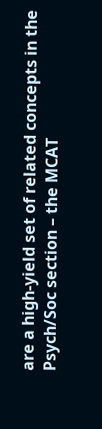are a high-yield set of related concepts in the Psych/Soc section – the MCAT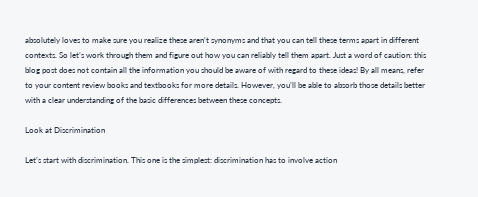absolutely loves to make sure you realize these aren’t synonyms and that you can tell these terms apart in different contexts. So let’s work through them and figure out how you can reliably tell them apart. Just a word of caution: this blog post does not contain all the information you should be aware of with regard to these ideas! By all means, refer to your content review books and textbooks for more details. However, you’ll be able to absorb those details better with a clear understanding of the basic differences between these concepts.

Look at Discrimination

Let’s start with discrimination. This one is the simplest: discrimination has to involve action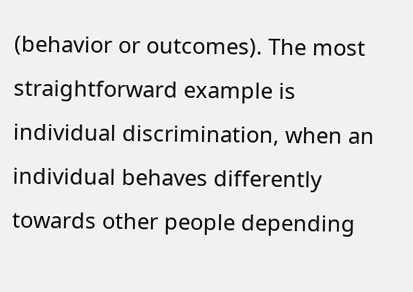(behavior or outcomes). The most straightforward example is individual discrimination, when an individual behaves differently towards other people depending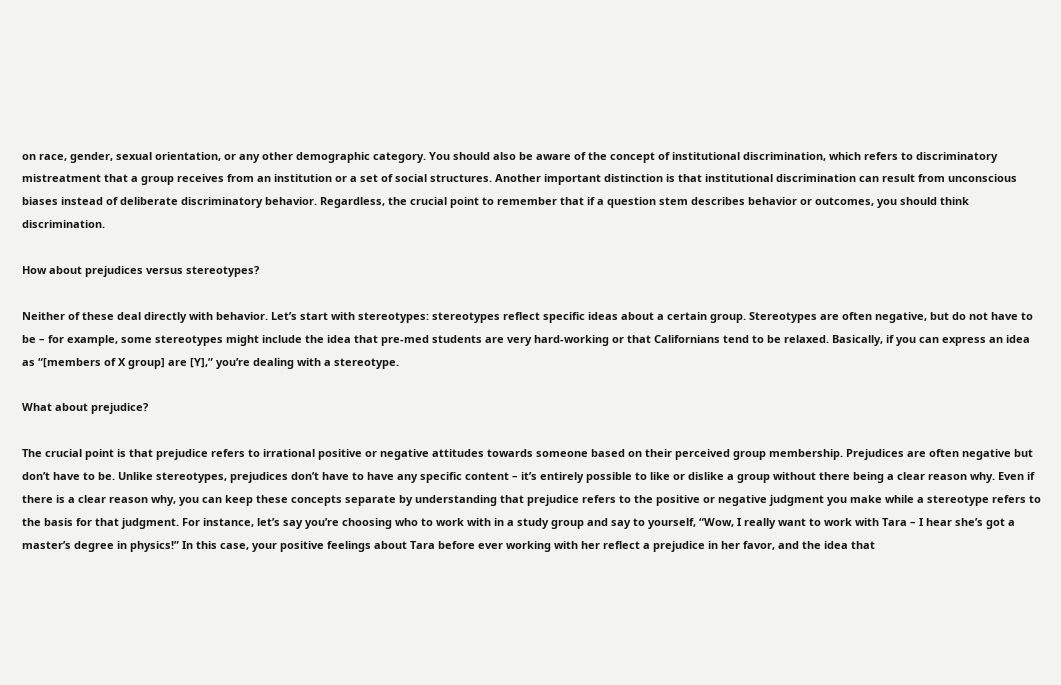on race, gender, sexual orientation, or any other demographic category. You should also be aware of the concept of institutional discrimination, which refers to discriminatory mistreatment that a group receives from an institution or a set of social structures. Another important distinction is that institutional discrimination can result from unconscious biases instead of deliberate discriminatory behavior. Regardless, the crucial point to remember that if a question stem describes behavior or outcomes, you should think discrimination.

How about prejudices versus stereotypes?

Neither of these deal directly with behavior. Let’s start with stereotypes: stereotypes reflect specific ideas about a certain group. Stereotypes are often negative, but do not have to be – for example, some stereotypes might include the idea that pre-med students are very hard-working or that Californians tend to be relaxed. Basically, if you can express an idea as “[members of X group] are [Y],” you’re dealing with a stereotype.

What about prejudice?

The crucial point is that prejudice refers to irrational positive or negative attitudes towards someone based on their perceived group membership. Prejudices are often negative but don’t have to be. Unlike stereotypes, prejudices don’t have to have any specific content – it’s entirely possible to like or dislike a group without there being a clear reason why. Even if there is a clear reason why, you can keep these concepts separate by understanding that prejudice refers to the positive or negative judgment you make while a stereotype refers to the basis for that judgment. For instance, let’s say you’re choosing who to work with in a study group and say to yourself, “Wow, I really want to work with Tara – I hear she’s got a master’s degree in physics!” In this case, your positive feelings about Tara before ever working with her reflect a prejudice in her favor, and the idea that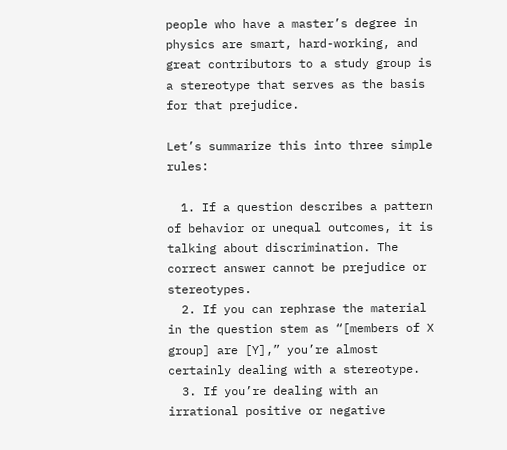people who have a master’s degree in physics are smart, hard-working, and great contributors to a study group is a stereotype that serves as the basis for that prejudice.

Let’s summarize this into three simple rules:

  1. If a question describes a pattern of behavior or unequal outcomes, it is talking about discrimination. The correct answer cannot be prejudice or stereotypes.
  2. If you can rephrase the material in the question stem as “[members of X group] are [Y],” you’re almost certainly dealing with a stereotype.
  3. If you’re dealing with an irrational positive or negative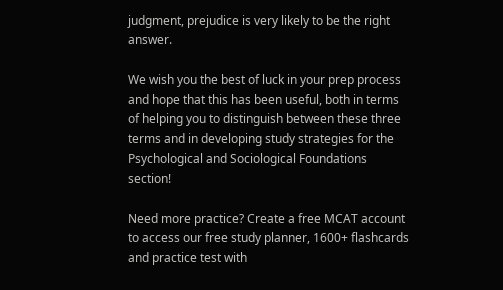judgment, prejudice is very likely to be the right answer.

We wish you the best of luck in your prep process and hope that this has been useful, both in terms of helping you to distinguish between these three terms and in developing study strategies for the Psychological and Sociological Foundations section!

Need more practice? Create a free MCAT account to access our free study planner, 1600+ flashcards and practice test with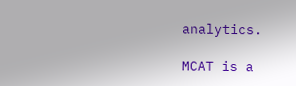analytics.

MCAT is a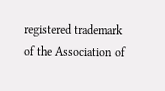registered trademark of the Association of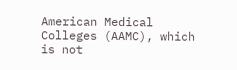American Medical Colleges (AAMC), which is not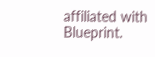affiliated with Blueprint.